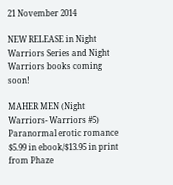21 November 2014

NEW RELEASE in Night Warriors Series and Night Warriors books coming soon!

MAHER MEN (Night Warriors- Warriors #5)
Paranormal erotic romance
$5.99 in ebook/$13.95 in print from Phaze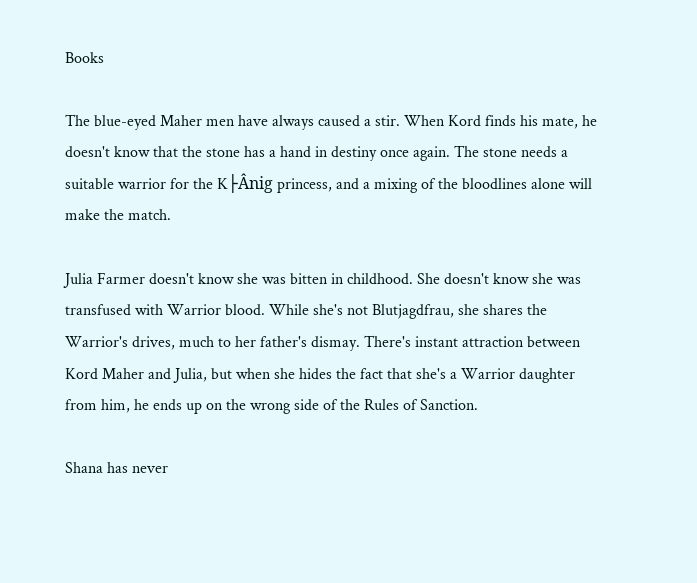Books

The blue-eyed Maher men have always caused a stir. When Kord finds his mate, he doesn't know that the stone has a hand in destiny once again. The stone needs a suitable warrior for the K├Ânig princess, and a mixing of the bloodlines alone will make the match.

Julia Farmer doesn't know she was bitten in childhood. She doesn't know she was transfused with Warrior blood. While she's not Blutjagdfrau, she shares the Warrior's drives, much to her father's dismay. There's instant attraction between Kord Maher and Julia, but when she hides the fact that she's a Warrior daughter from him, he ends up on the wrong side of the Rules of Sanction.

Shana has never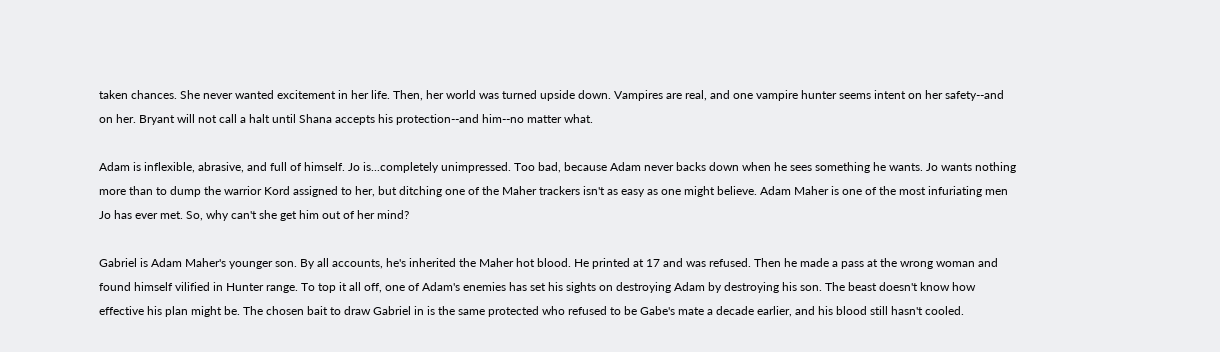taken chances. She never wanted excitement in her life. Then, her world was turned upside down. Vampires are real, and one vampire hunter seems intent on her safety--and on her. Bryant will not call a halt until Shana accepts his protection--and him--no matter what.

Adam is inflexible, abrasive, and full of himself. Jo is...completely unimpressed. Too bad, because Adam never backs down when he sees something he wants. Jo wants nothing more than to dump the warrior Kord assigned to her, but ditching one of the Maher trackers isn't as easy as one might believe. Adam Maher is one of the most infuriating men Jo has ever met. So, why can't she get him out of her mind?

Gabriel is Adam Maher's younger son. By all accounts, he's inherited the Maher hot blood. He printed at 17 and was refused. Then he made a pass at the wrong woman and found himself vilified in Hunter range. To top it all off, one of Adam's enemies has set his sights on destroying Adam by destroying his son. The beast doesn't know how effective his plan might be. The chosen bait to draw Gabriel in is the same protected who refused to be Gabe's mate a decade earlier, and his blood still hasn't cooled.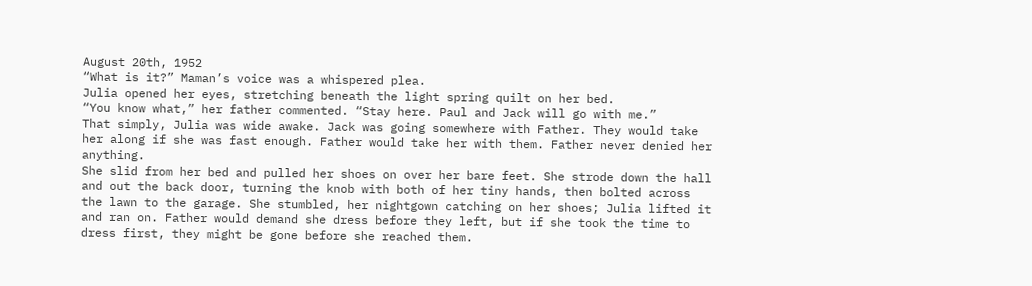August 20th, 1952
“What is it?” Maman’s voice was a whispered plea.
Julia opened her eyes, stretching beneath the light spring quilt on her bed.
“You know what,” her father commented. “Stay here. Paul and Jack will go with me.”
That simply, Julia was wide awake. Jack was going somewhere with Father. They would take her along if she was fast enough. Father would take her with them. Father never denied her anything.
She slid from her bed and pulled her shoes on over her bare feet. She strode down the hall and out the back door, turning the knob with both of her tiny hands, then bolted across the lawn to the garage. She stumbled, her nightgown catching on her shoes; Julia lifted it and ran on. Father would demand she dress before they left, but if she took the time to dress first, they might be gone before she reached them.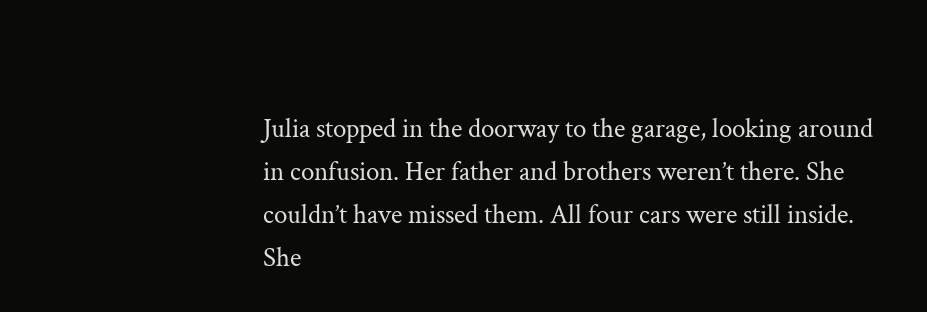Julia stopped in the doorway to the garage, looking around in confusion. Her father and brothers weren’t there. She couldn’t have missed them. All four cars were still inside.
She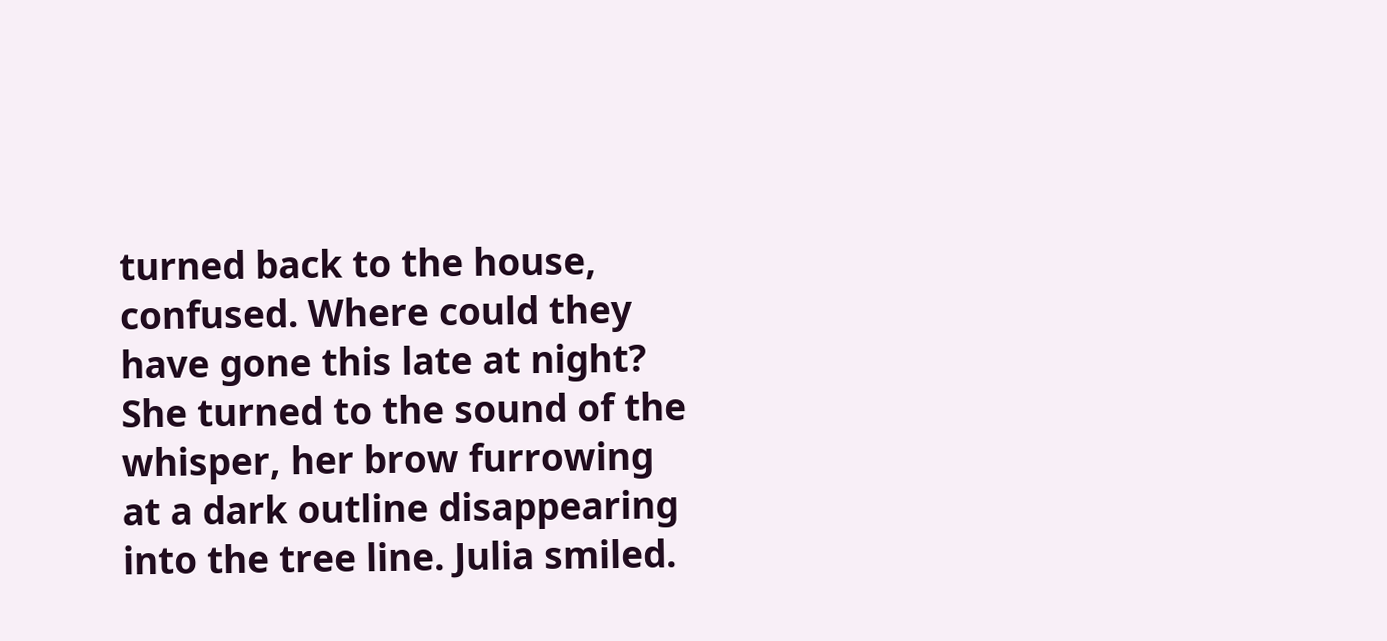turned back to the house, confused. Where could they have gone this late at night?
She turned to the sound of the whisper, her brow furrowing at a dark outline disappearing into the tree line. Julia smiled.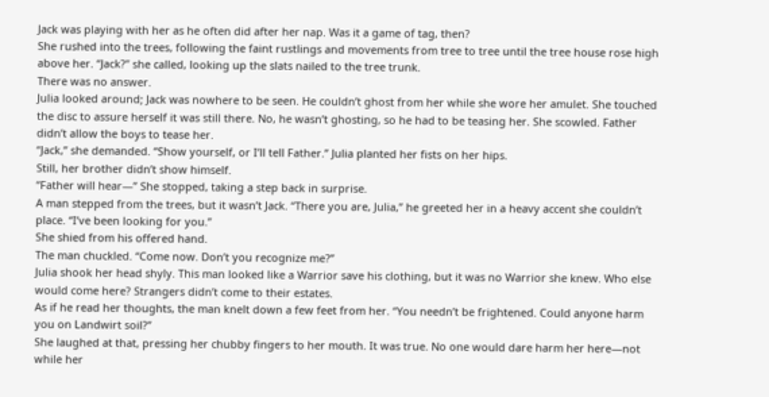Jack was playing with her as he often did after her nap. Was it a game of tag, then?
She rushed into the trees, following the faint rustlings and movements from tree to tree until the tree house rose high above her. “Jack?” she called, looking up the slats nailed to the tree trunk.
There was no answer.
Julia looked around; Jack was nowhere to be seen. He couldn’t ghost from her while she wore her amulet. She touched the disc to assure herself it was still there. No, he wasn’t ghosting, so he had to be teasing her. She scowled. Father didn’t allow the boys to tease her.
“Jack,” she demanded. “Show yourself, or I’ll tell Father.” Julia planted her fists on her hips.
Still, her brother didn’t show himself.
“Father will hear—” She stopped, taking a step back in surprise.
A man stepped from the trees, but it wasn’t Jack. “There you are, Julia,” he greeted her in a heavy accent she couldn’t place. “I’ve been looking for you.”
She shied from his offered hand.
The man chuckled. “Come now. Don’t you recognize me?”
Julia shook her head shyly. This man looked like a Warrior save his clothing, but it was no Warrior she knew. Who else would come here? Strangers didn’t come to their estates.
As if he read her thoughts, the man knelt down a few feet from her. “You needn’t be frightened. Could anyone harm you on Landwirt soil?”
She laughed at that, pressing her chubby fingers to her mouth. It was true. No one would dare harm her here—not while her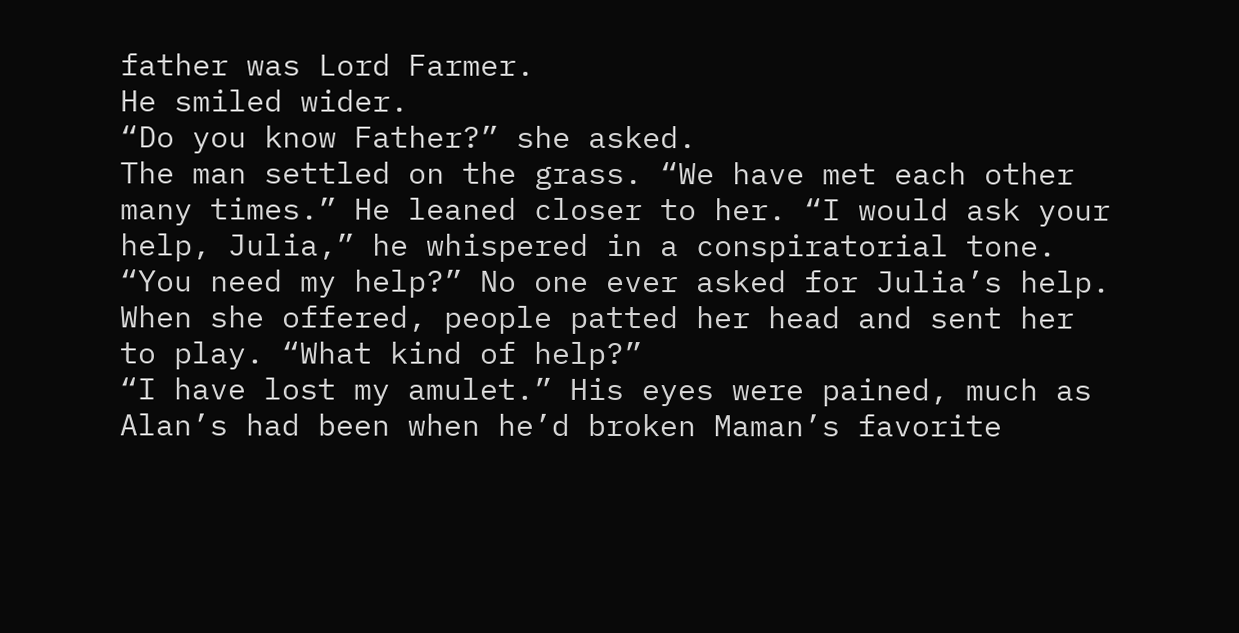father was Lord Farmer.
He smiled wider.
“Do you know Father?” she asked.
The man settled on the grass. “We have met each other many times.” He leaned closer to her. “I would ask your help, Julia,” he whispered in a conspiratorial tone.
“You need my help?” No one ever asked for Julia’s help. When she offered, people patted her head and sent her to play. “What kind of help?”
“I have lost my amulet.” His eyes were pained, much as Alan’s had been when he’d broken Maman’s favorite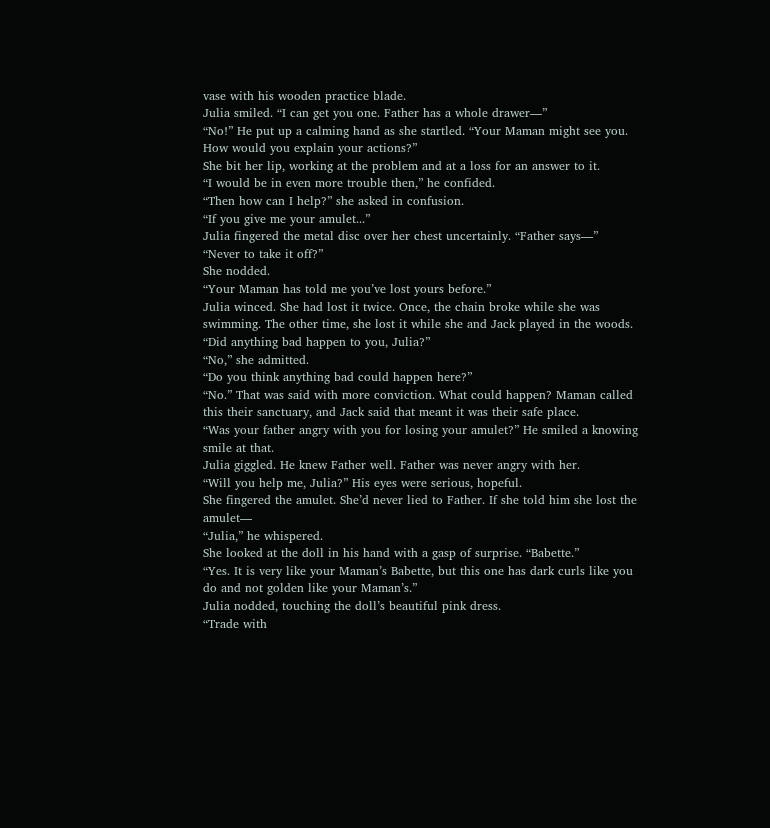vase with his wooden practice blade.
Julia smiled. “I can get you one. Father has a whole drawer—”
“No!” He put up a calming hand as she startled. “Your Maman might see you. How would you explain your actions?”
She bit her lip, working at the problem and at a loss for an answer to it.
“I would be in even more trouble then,” he confided.
“Then how can I help?” she asked in confusion.
“If you give me your amulet...”
Julia fingered the metal disc over her chest uncertainly. “Father says—”
“Never to take it off?”
She nodded.
“Your Maman has told me you’ve lost yours before.”
Julia winced. She had lost it twice. Once, the chain broke while she was swimming. The other time, she lost it while she and Jack played in the woods.
“Did anything bad happen to you, Julia?”
“No,” she admitted.
“Do you think anything bad could happen here?”
“No.” That was said with more conviction. What could happen? Maman called this their sanctuary, and Jack said that meant it was their safe place.
“Was your father angry with you for losing your amulet?” He smiled a knowing smile at that.
Julia giggled. He knew Father well. Father was never angry with her.
“Will you help me, Julia?” His eyes were serious, hopeful.
She fingered the amulet. She’d never lied to Father. If she told him she lost the amulet—
“Julia,” he whispered.
She looked at the doll in his hand with a gasp of surprise. “Babette.”
“Yes. It is very like your Maman’s Babette, but this one has dark curls like you do and not golden like your Maman’s.”
Julia nodded, touching the doll’s beautiful pink dress.
“Trade with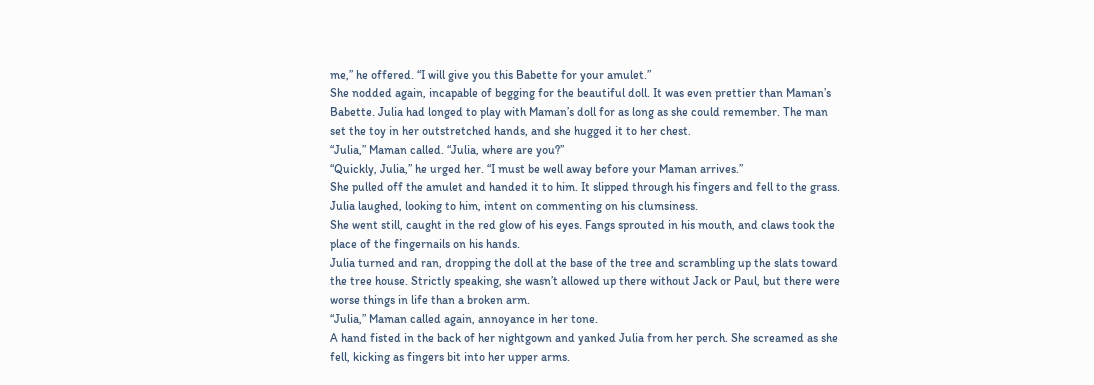me,” he offered. “I will give you this Babette for your amulet.”
She nodded again, incapable of begging for the beautiful doll. It was even prettier than Maman’s Babette. Julia had longed to play with Maman’s doll for as long as she could remember. The man set the toy in her outstretched hands, and she hugged it to her chest.
“Julia,” Maman called. “Julia, where are you?”
“Quickly, Julia,” he urged her. “I must be well away before your Maman arrives.”
She pulled off the amulet and handed it to him. It slipped through his fingers and fell to the grass. Julia laughed, looking to him, intent on commenting on his clumsiness.
She went still, caught in the red glow of his eyes. Fangs sprouted in his mouth, and claws took the place of the fingernails on his hands.
Julia turned and ran, dropping the doll at the base of the tree and scrambling up the slats toward the tree house. Strictly speaking, she wasn’t allowed up there without Jack or Paul, but there were worse things in life than a broken arm.
“Julia,” Maman called again, annoyance in her tone.
A hand fisted in the back of her nightgown and yanked Julia from her perch. She screamed as she fell, kicking as fingers bit into her upper arms.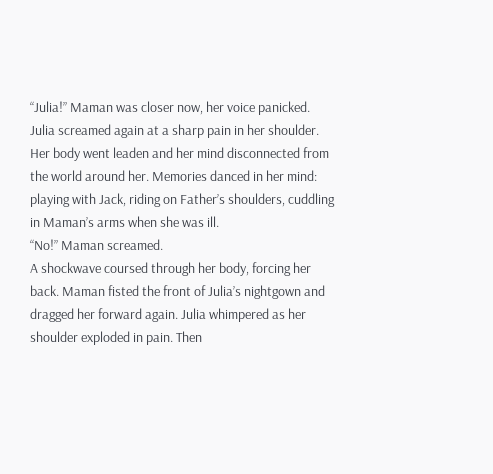“Julia!” Maman was closer now, her voice panicked.
Julia screamed again at a sharp pain in her shoulder. Her body went leaden and her mind disconnected from the world around her. Memories danced in her mind: playing with Jack, riding on Father’s shoulders, cuddling in Maman’s arms when she was ill.
“No!” Maman screamed.
A shockwave coursed through her body, forcing her back. Maman fisted the front of Julia’s nightgown and dragged her forward again. Julia whimpered as her shoulder exploded in pain. Then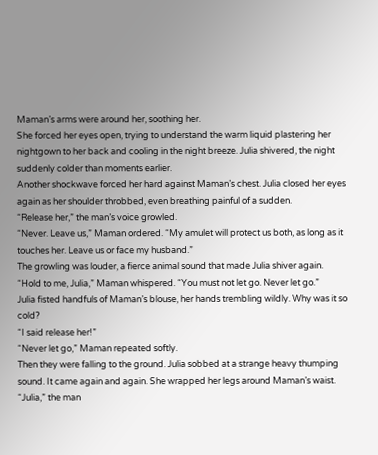Maman’s arms were around her, soothing her.
She forced her eyes open, trying to understand the warm liquid plastering her nightgown to her back and cooling in the night breeze. Julia shivered, the night suddenly colder than moments earlier.
Another shockwave forced her hard against Maman’s chest. Julia closed her eyes again as her shoulder throbbed, even breathing painful of a sudden.
“Release her,” the man’s voice growled.
“Never. Leave us,” Maman ordered. “My amulet will protect us both, as long as it touches her. Leave us or face my husband.”
The growling was louder, a fierce animal sound that made Julia shiver again.
“Hold to me, Julia,” Maman whispered. “You must not let go. Never let go.”
Julia fisted handfuls of Maman’s blouse, her hands trembling wildly. Why was it so cold?
“I said release her!”
“Never let go,” Maman repeated softly.
Then they were falling to the ground. Julia sobbed at a strange heavy thumping sound. It came again and again. She wrapped her legs around Maman’s waist.
“Julia,” the man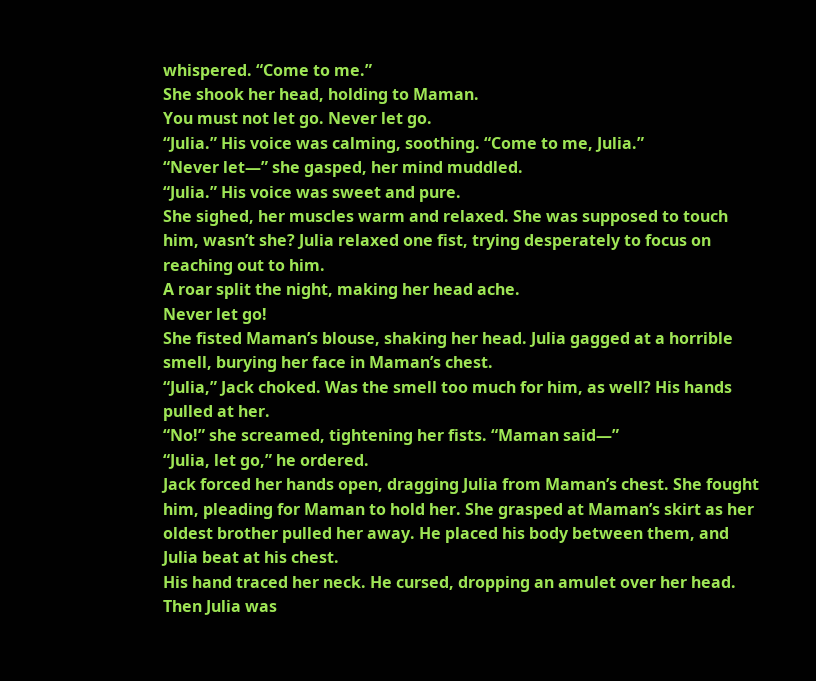whispered. “Come to me.”
She shook her head, holding to Maman.
You must not let go. Never let go.
“Julia.” His voice was calming, soothing. “Come to me, Julia.”
“Never let—” she gasped, her mind muddled.
“Julia.” His voice was sweet and pure.
She sighed, her muscles warm and relaxed. She was supposed to touch him, wasn’t she? Julia relaxed one fist, trying desperately to focus on reaching out to him.
A roar split the night, making her head ache.
Never let go!
She fisted Maman’s blouse, shaking her head. Julia gagged at a horrible smell, burying her face in Maman’s chest.
“Julia,” Jack choked. Was the smell too much for him, as well? His hands pulled at her.
“No!” she screamed, tightening her fists. “Maman said—”
“Julia, let go,” he ordered.
Jack forced her hands open, dragging Julia from Maman’s chest. She fought him, pleading for Maman to hold her. She grasped at Maman’s skirt as her oldest brother pulled her away. He placed his body between them, and Julia beat at his chest.
His hand traced her neck. He cursed, dropping an amulet over her head. Then Julia was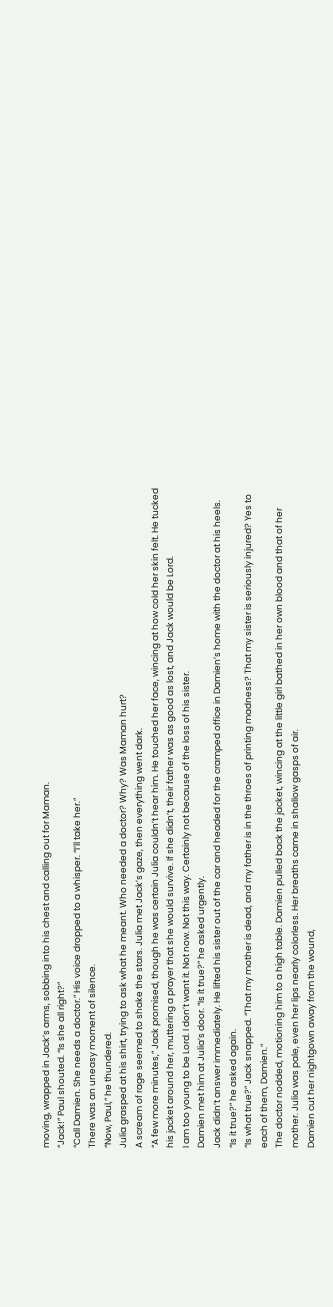moving, wrapped in Jack’s arms, sobbing into his chest and calling out for Maman.
“Jack!” Paul shouted. “Is she all right?”
“Call Damien. She needs a doctor.” His voice dropped to a whisper. “I’ll take her.”
There was an uneasy moment of silence.
“Now, Paul,” he thundered.
Julia grasped at his shirt, trying to ask what he meant. Who needed a doctor? Why? Was Maman hurt?
A scream of rage seemed to shake the stars. Julia met Jack’s gaze, then everything went dark.
“A few more minutes,” Jack promised, though he was certain Julia couldn’t hear him. He touched her face, wincing at how cold her skin felt. He tucked his jacket around her, muttering a prayer that she would survive. If she didn’t, their father was as good as lost, and Jack would be Lord.
I am too young to be Lord. I don’t want it. Not now. Not this way. Certainly not because of the loss of his sister.
Damien met him at Julia’s door. “Is it true?” he asked urgently.
Jack didn’t answer immediately. He lifted his sister out of the car and headed for the cramped office in Damien’s home with the doctor at his heels.
“Is it true?” he asked again.
“Is what true?” Jack snapped. “That my mother is dead, and my father is in the throes of printing madness? That my sister is seriously injured? Yes to each of them, Damien.”
The doctor nodded, motioning him to a high table. Damien pulled back the jacket, wincing at the little girl bathed in her own blood and that of her mother. Julia was pale, even her lips nearly colorless. Her breaths came in shallow gasps of air.
Damien cut her nightgown away from the wound,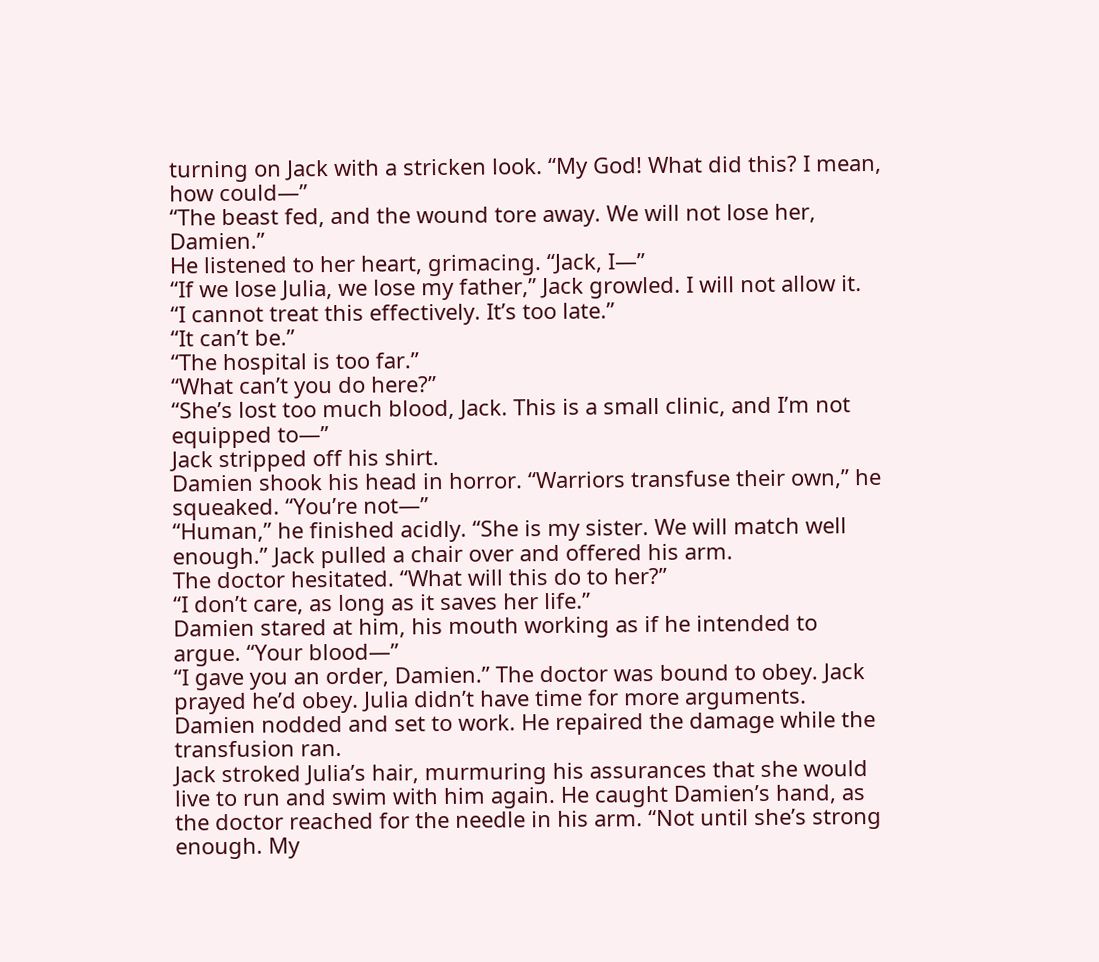turning on Jack with a stricken look. “My God! What did this? I mean, how could—”
“The beast fed, and the wound tore away. We will not lose her, Damien.”
He listened to her heart, grimacing. “Jack, I—”
“If we lose Julia, we lose my father,” Jack growled. I will not allow it.
“I cannot treat this effectively. It’s too late.”
“It can’t be.”
“The hospital is too far.”
“What can’t you do here?”
“She’s lost too much blood, Jack. This is a small clinic, and I’m not equipped to—”
Jack stripped off his shirt.
Damien shook his head in horror. “Warriors transfuse their own,” he squeaked. “You’re not—”
“Human,” he finished acidly. “She is my sister. We will match well enough.” Jack pulled a chair over and offered his arm.
The doctor hesitated. “What will this do to her?”
“I don’t care, as long as it saves her life.”
Damien stared at him, his mouth working as if he intended to argue. “Your blood—”
“I gave you an order, Damien.” The doctor was bound to obey. Jack prayed he’d obey. Julia didn’t have time for more arguments.
Damien nodded and set to work. He repaired the damage while the transfusion ran.
Jack stroked Julia’s hair, murmuring his assurances that she would live to run and swim with him again. He caught Damien’s hand, as the doctor reached for the needle in his arm. “Not until she’s strong enough. My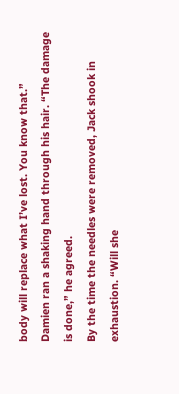body will replace what I’ve lost. You know that.”
Damien ran a shaking hand through his hair. “The damage is done,” he agreed.
By the time the needles were removed, Jack shook in exhaustion. “Will she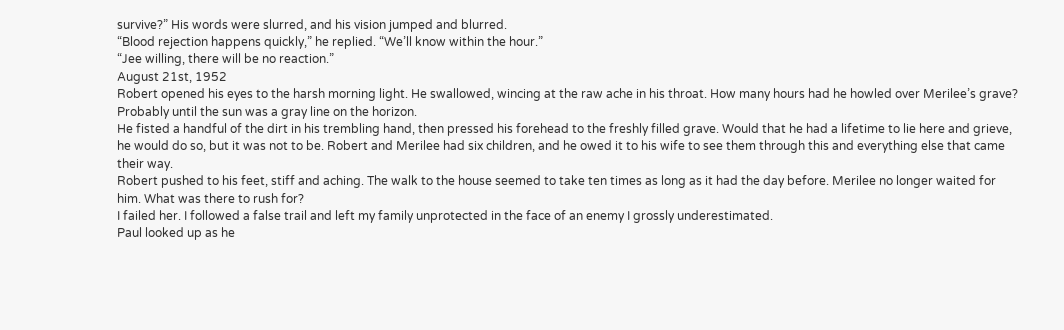survive?” His words were slurred, and his vision jumped and blurred.
“Blood rejection happens quickly,” he replied. “We’ll know within the hour.”
“Jee willing, there will be no reaction.”
August 21st, 1952
Robert opened his eyes to the harsh morning light. He swallowed, wincing at the raw ache in his throat. How many hours had he howled over Merilee’s grave? Probably until the sun was a gray line on the horizon.
He fisted a handful of the dirt in his trembling hand, then pressed his forehead to the freshly filled grave. Would that he had a lifetime to lie here and grieve, he would do so, but it was not to be. Robert and Merilee had six children, and he owed it to his wife to see them through this and everything else that came their way.
Robert pushed to his feet, stiff and aching. The walk to the house seemed to take ten times as long as it had the day before. Merilee no longer waited for him. What was there to rush for?
I failed her. I followed a false trail and left my family unprotected in the face of an enemy I grossly underestimated.
Paul looked up as he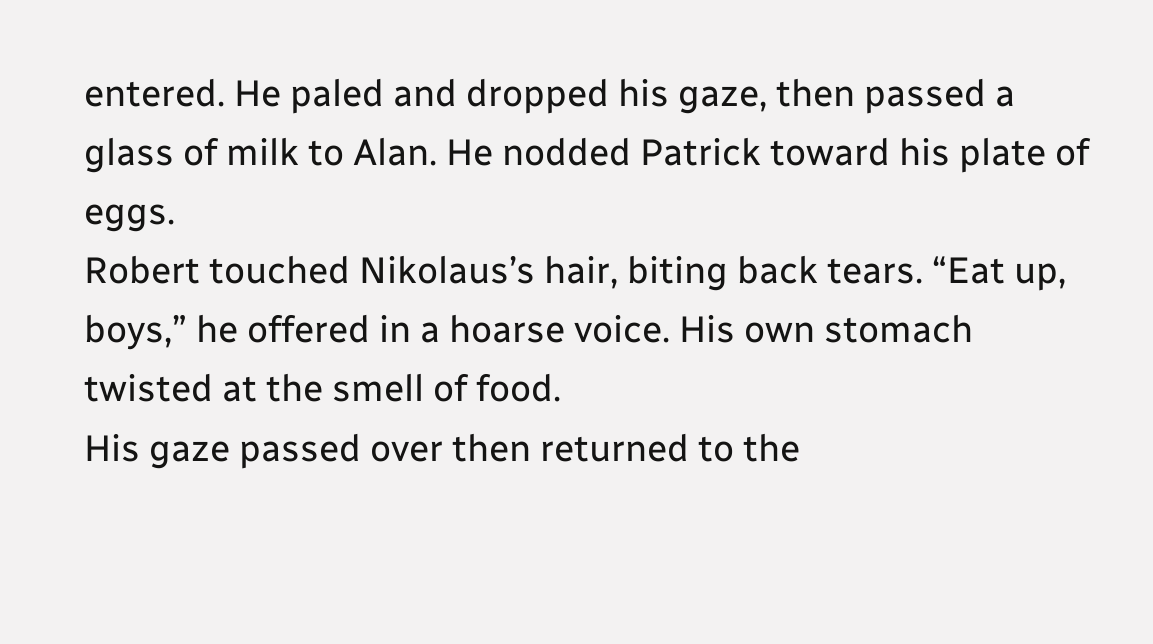entered. He paled and dropped his gaze, then passed a glass of milk to Alan. He nodded Patrick toward his plate of eggs.
Robert touched Nikolaus’s hair, biting back tears. “Eat up, boys,” he offered in a hoarse voice. His own stomach twisted at the smell of food.
His gaze passed over then returned to the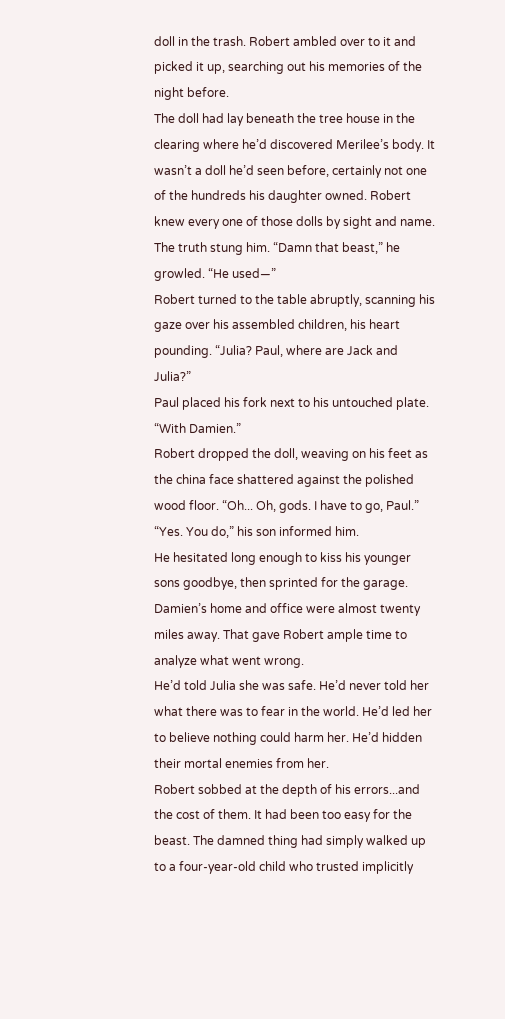doll in the trash. Robert ambled over to it and picked it up, searching out his memories of the night before.
The doll had lay beneath the tree house in the clearing where he’d discovered Merilee’s body. It wasn’t a doll he’d seen before, certainly not one of the hundreds his daughter owned. Robert knew every one of those dolls by sight and name.
The truth stung him. “Damn that beast,” he growled. “He used—”
Robert turned to the table abruptly, scanning his gaze over his assembled children, his heart pounding. “Julia? Paul, where are Jack and Julia?”
Paul placed his fork next to his untouched plate. “With Damien.”
Robert dropped the doll, weaving on his feet as the china face shattered against the polished wood floor. “Oh... Oh, gods. I have to go, Paul.”
“Yes. You do,” his son informed him.
He hesitated long enough to kiss his younger sons goodbye, then sprinted for the garage.
Damien’s home and office were almost twenty miles away. That gave Robert ample time to analyze what went wrong.
He’d told Julia she was safe. He’d never told her what there was to fear in the world. He’d led her to believe nothing could harm her. He’d hidden their mortal enemies from her.
Robert sobbed at the depth of his errors...and the cost of them. It had been too easy for the beast. The damned thing had simply walked up to a four-year-old child who trusted implicitly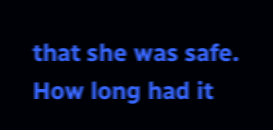that she was safe.
How long had it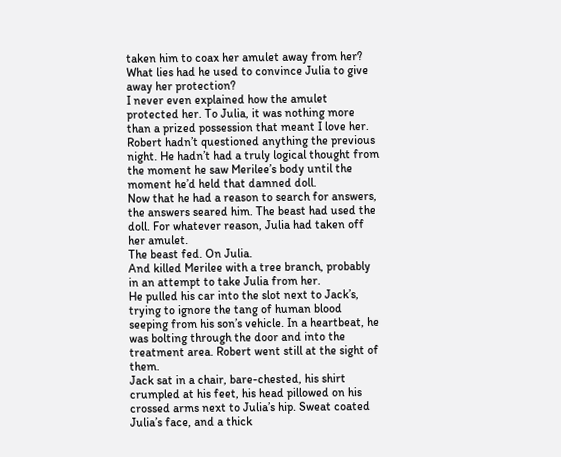taken him to coax her amulet away from her? What lies had he used to convince Julia to give away her protection?
I never even explained how the amulet protected her. To Julia, it was nothing more than a prized possession that meant I love her.
Robert hadn’t questioned anything the previous night. He hadn’t had a truly logical thought from the moment he saw Merilee’s body until the moment he’d held that damned doll.
Now that he had a reason to search for answers, the answers seared him. The beast had used the doll. For whatever reason, Julia had taken off her amulet.
The beast fed. On Julia.
And killed Merilee with a tree branch, probably in an attempt to take Julia from her.
He pulled his car into the slot next to Jack’s, trying to ignore the tang of human blood seeping from his son’s vehicle. In a heartbeat, he was bolting through the door and into the treatment area. Robert went still at the sight of them.
Jack sat in a chair, bare-chested, his shirt crumpled at his feet, his head pillowed on his crossed arms next to Julia’s hip. Sweat coated Julia’s face, and a thick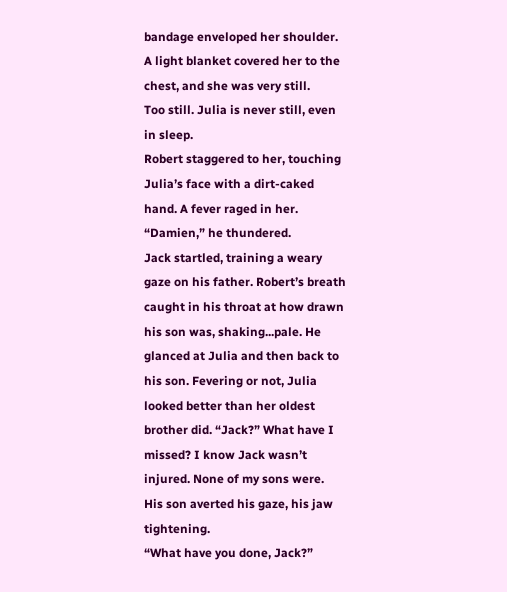bandage enveloped her shoulder. A light blanket covered her to the chest, and she was very still.
Too still. Julia is never still, even in sleep.
Robert staggered to her, touching Julia’s face with a dirt-caked hand. A fever raged in her. “Damien,” he thundered.
Jack startled, training a weary gaze on his father. Robert’s breath caught in his throat at how drawn his son was, shaking...pale. He glanced at Julia and then back to his son. Fevering or not, Julia looked better than her oldest brother did. “Jack?” What have I missed? I know Jack wasn’t injured. None of my sons were.
His son averted his gaze, his jaw tightening.
“What have you done, Jack?”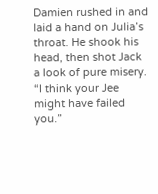Damien rushed in and laid a hand on Julia’s throat. He shook his head, then shot Jack a look of pure misery. “I think your Jee might have failed you.”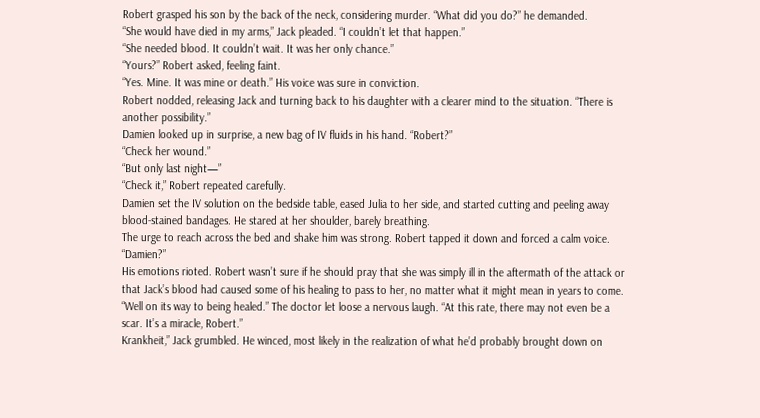Robert grasped his son by the back of the neck, considering murder. “What did you do?” he demanded.
“She would have died in my arms,” Jack pleaded. “I couldn’t let that happen.”
“She needed blood. It couldn’t wait. It was her only chance.”
“Yours?” Robert asked, feeling faint.
“Yes. Mine. It was mine or death.” His voice was sure in conviction.
Robert nodded, releasing Jack and turning back to his daughter with a clearer mind to the situation. “There is another possibility.”
Damien looked up in surprise, a new bag of IV fluids in his hand. “Robert?”
“Check her wound.”
“But only last night—”
“Check it,” Robert repeated carefully.
Damien set the IV solution on the bedside table, eased Julia to her side, and started cutting and peeling away blood-stained bandages. He stared at her shoulder, barely breathing.
The urge to reach across the bed and shake him was strong. Robert tapped it down and forced a calm voice. “Damien?”
His emotions rioted. Robert wasn’t sure if he should pray that she was simply ill in the aftermath of the attack or that Jack’s blood had caused some of his healing to pass to her, no matter what it might mean in years to come.
“Well on its way to being healed.” The doctor let loose a nervous laugh. “At this rate, there may not even be a scar. It’s a miracle, Robert.”
Krankheit,” Jack grumbled. He winced, most likely in the realization of what he’d probably brought down on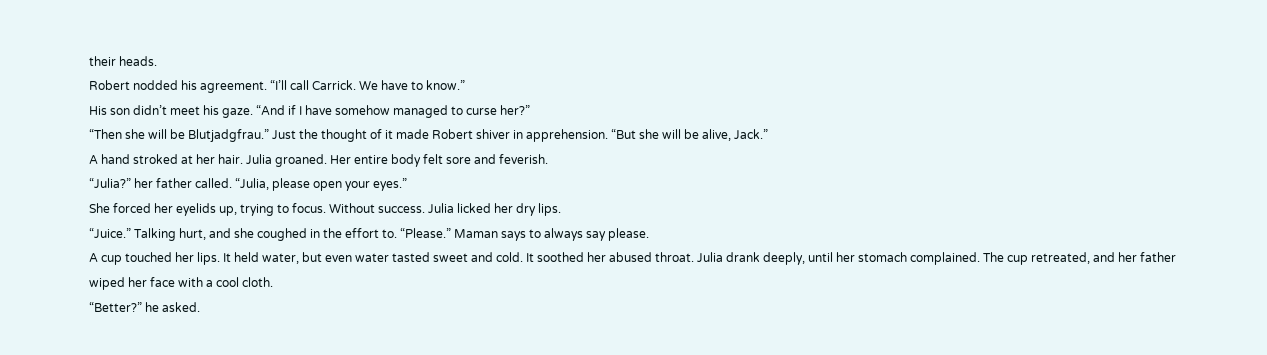their heads.
Robert nodded his agreement. “I’ll call Carrick. We have to know.”
His son didn’t meet his gaze. “And if I have somehow managed to curse her?”
“Then she will be Blutjadgfrau.” Just the thought of it made Robert shiver in apprehension. “But she will be alive, Jack.”
A hand stroked at her hair. Julia groaned. Her entire body felt sore and feverish.
“Julia?” her father called. “Julia, please open your eyes.”
She forced her eyelids up, trying to focus. Without success. Julia licked her dry lips.
“Juice.” Talking hurt, and she coughed in the effort to. “Please.” Maman says to always say please.
A cup touched her lips. It held water, but even water tasted sweet and cold. It soothed her abused throat. Julia drank deeply, until her stomach complained. The cup retreated, and her father wiped her face with a cool cloth.
“Better?” he asked.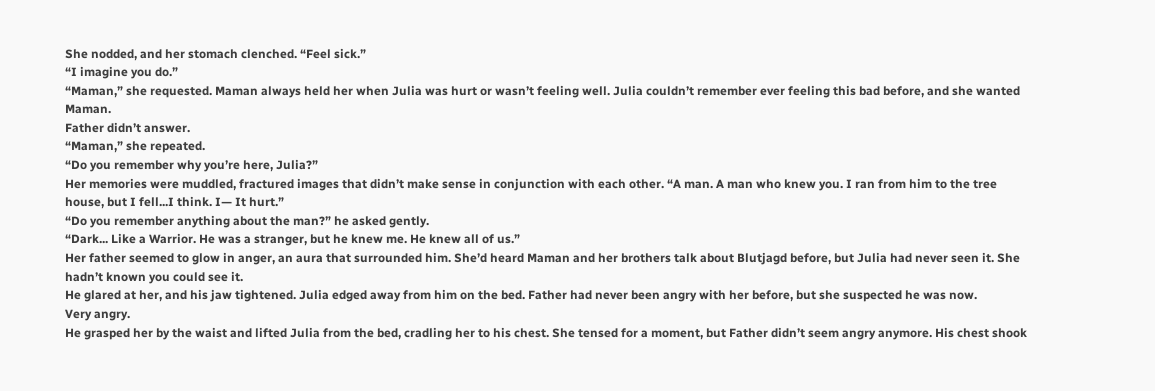She nodded, and her stomach clenched. “Feel sick.”
“I imagine you do.”
“Maman,” she requested. Maman always held her when Julia was hurt or wasn’t feeling well. Julia couldn’t remember ever feeling this bad before, and she wanted Maman.
Father didn’t answer.
“Maman,” she repeated.
“Do you remember why you’re here, Julia?”
Her memories were muddled, fractured images that didn’t make sense in conjunction with each other. “A man. A man who knew you. I ran from him to the tree house, but I fell...I think. I— It hurt.”
“Do you remember anything about the man?” he asked gently.
“Dark... Like a Warrior. He was a stranger, but he knew me. He knew all of us.”
Her father seemed to glow in anger, an aura that surrounded him. She’d heard Maman and her brothers talk about Blutjagd before, but Julia had never seen it. She hadn’t known you could see it.
He glared at her, and his jaw tightened. Julia edged away from him on the bed. Father had never been angry with her before, but she suspected he was now.
Very angry.
He grasped her by the waist and lifted Julia from the bed, cradling her to his chest. She tensed for a moment, but Father didn’t seem angry anymore. His chest shook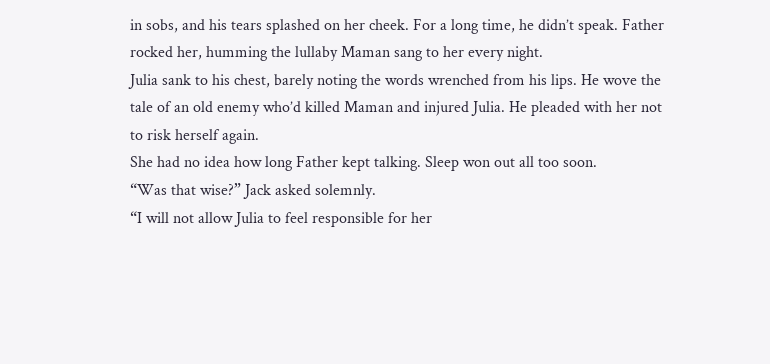in sobs, and his tears splashed on her cheek. For a long time, he didn’t speak. Father rocked her, humming the lullaby Maman sang to her every night.
Julia sank to his chest, barely noting the words wrenched from his lips. He wove the tale of an old enemy who’d killed Maman and injured Julia. He pleaded with her not to risk herself again.
She had no idea how long Father kept talking. Sleep won out all too soon.
“Was that wise?” Jack asked solemnly.
“I will not allow Julia to feel responsible for her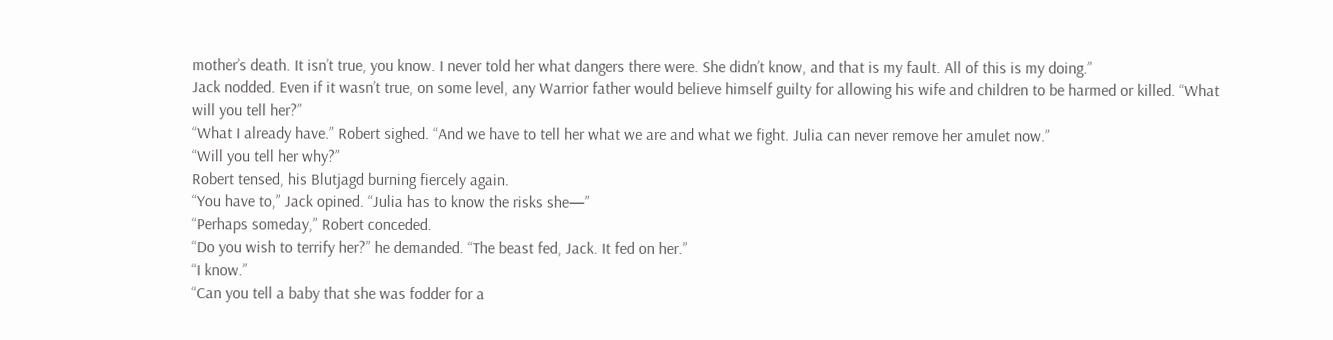mother’s death. It isn’t true, you know. I never told her what dangers there were. She didn’t know, and that is my fault. All of this is my doing.”
Jack nodded. Even if it wasn’t true, on some level, any Warrior father would believe himself guilty for allowing his wife and children to be harmed or killed. “What will you tell her?”
“What I already have.” Robert sighed. “And we have to tell her what we are and what we fight. Julia can never remove her amulet now.”
“Will you tell her why?”
Robert tensed, his Blutjagd burning fiercely again.
“You have to,” Jack opined. “Julia has to know the risks she—”
“Perhaps someday,” Robert conceded.
“Do you wish to terrify her?” he demanded. “The beast fed, Jack. It fed on her.”
“I know.”
“Can you tell a baby that she was fodder for a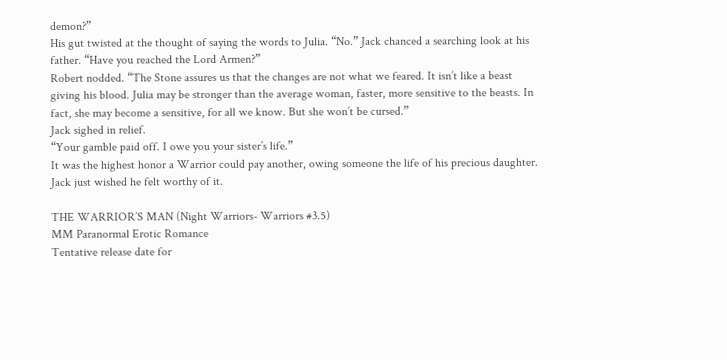demon?”
His gut twisted at the thought of saying the words to Julia. “No.” Jack chanced a searching look at his father. “Have you reached the Lord Armen?”
Robert nodded. “The Stone assures us that the changes are not what we feared. It isn’t like a beast giving his blood. Julia may be stronger than the average woman, faster, more sensitive to the beasts. In fact, she may become a sensitive, for all we know. But she won’t be cursed.”
Jack sighed in relief.
“Your gamble paid off. I owe you your sister’s life.”
It was the highest honor a Warrior could pay another, owing someone the life of his precious daughter. Jack just wished he felt worthy of it.

THE WARRIOR’S MAN (Night Warriors- Warriors #3.5)
MM Paranormal Erotic Romance
Tentative release date for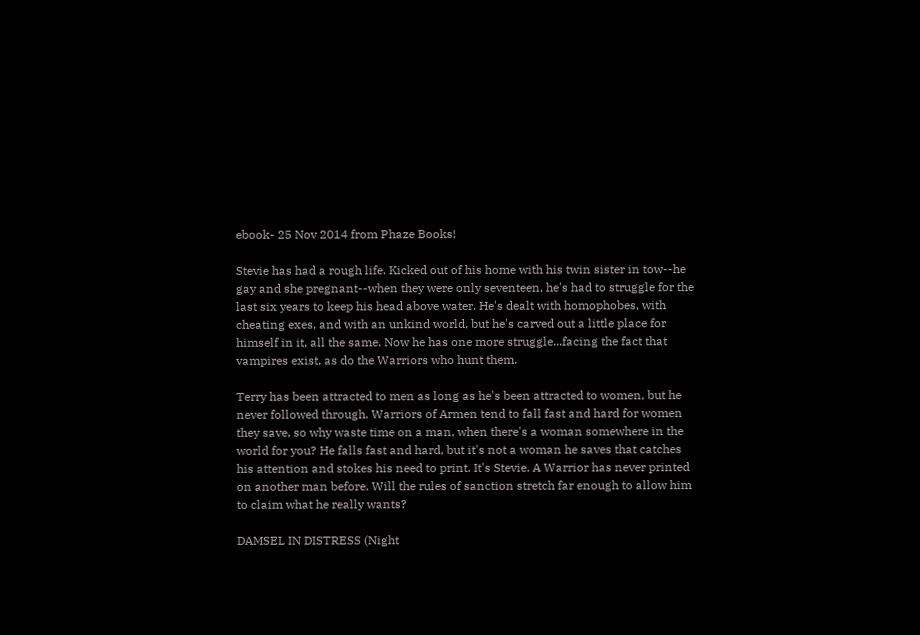ebook- 25 Nov 2014 from Phaze Books!

Stevie has had a rough life. Kicked out of his home with his twin sister in tow--he gay and she pregnant--when they were only seventeen, he's had to struggle for the last six years to keep his head above water. He's dealt with homophobes, with cheating exes, and with an unkind world, but he's carved out a little place for himself in it, all the same. Now he has one more struggle...facing the fact that vampires exist, as do the Warriors who hunt them.

Terry has been attracted to men as long as he's been attracted to women, but he never followed through. Warriors of Armen tend to fall fast and hard for women they save, so why waste time on a man, when there's a woman somewhere in the world for you? He falls fast and hard, but it's not a woman he saves that catches his attention and stokes his need to print. It's Stevie. A Warrior has never printed on another man before. Will the rules of sanction stretch far enough to allow him to claim what he really wants?

DAMSEL IN DISTRESS (Night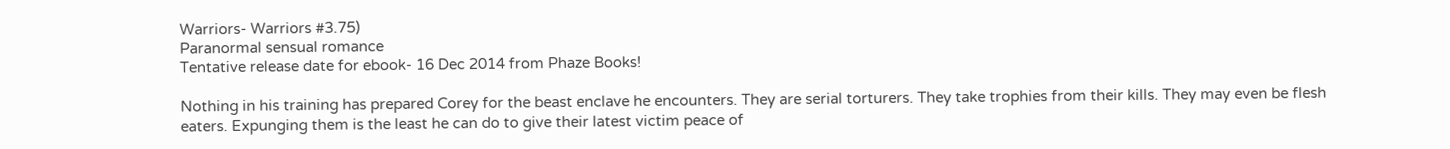Warriors- Warriors #3.75)
Paranormal sensual romance
Tentative release date for ebook- 16 Dec 2014 from Phaze Books!

Nothing in his training has prepared Corey for the beast enclave he encounters. They are serial torturers. They take trophies from their kills. They may even be flesh eaters. Expunging them is the least he can do to give their latest victim peace of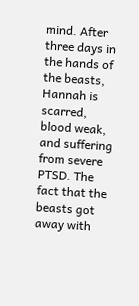mind. After three days in the hands of the beasts, Hannah is scarred, blood weak, and suffering from severe PTSD. The fact that the beasts got away with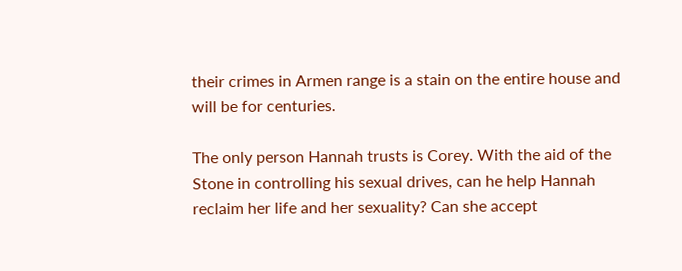their crimes in Armen range is a stain on the entire house and will be for centuries.

The only person Hannah trusts is Corey. With the aid of the Stone in controlling his sexual drives, can he help Hannah reclaim her life and her sexuality? Can she accept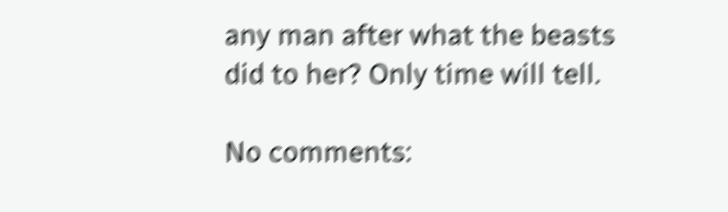any man after what the beasts did to her? Only time will tell.

No comments: